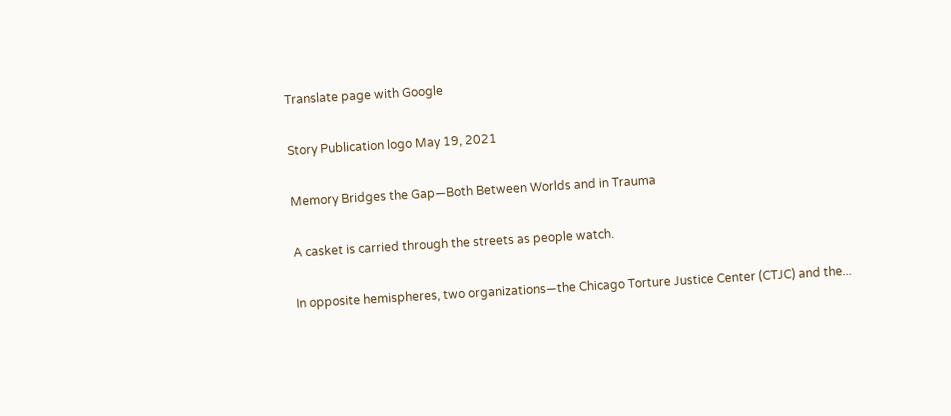Translate page with Google

Story Publication logo May 19, 2021

Memory Bridges the Gap—Both Between Worlds and in Trauma

A casket is carried through the streets as people watch.

In opposite hemispheres, two organizations—the Chicago Torture Justice Center (CTJC) and the...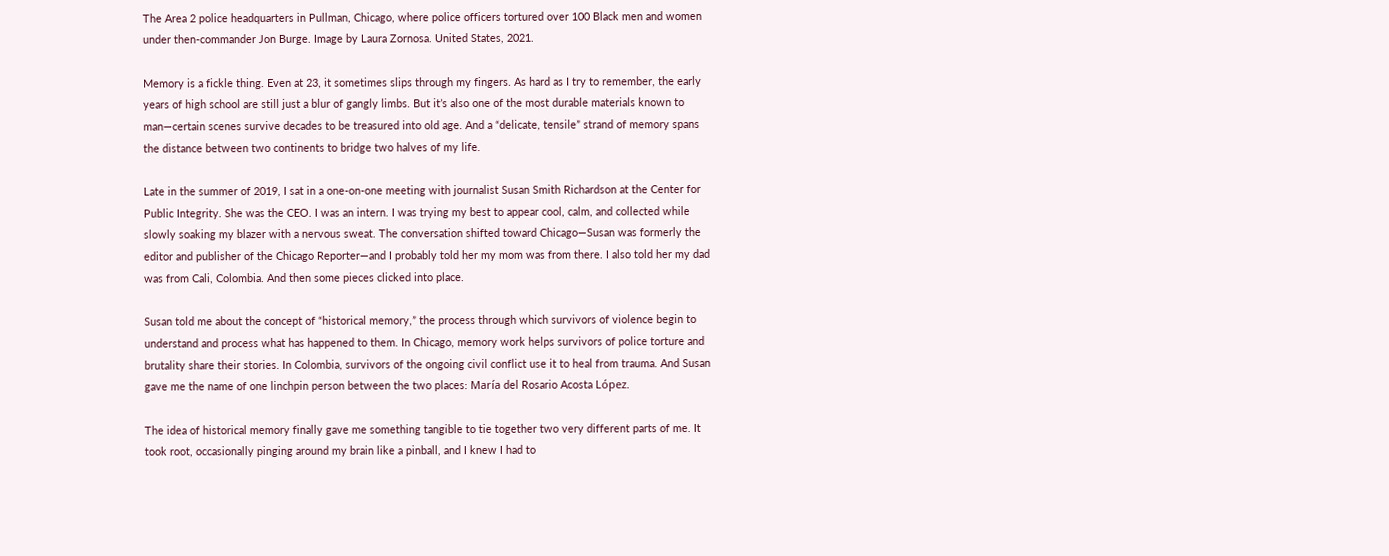The Area 2 police headquarters in Pullman, Chicago, where police officers tortured over 100 Black men and women under then-commander Jon Burge. Image by Laura Zornosa. United States, 2021.

Memory is a fickle thing. Even at 23, it sometimes slips through my fingers. As hard as I try to remember, the early years of high school are still just a blur of gangly limbs. But it’s also one of the most durable materials known to man—certain scenes survive decades to be treasured into old age. And a “delicate, tensile” strand of memory spans the distance between two continents to bridge two halves of my life.

Late in the summer of 2019, I sat in a one-on-one meeting with journalist Susan Smith Richardson at the Center for Public Integrity. She was the CEO. I was an intern. I was trying my best to appear cool, calm, and collected while slowly soaking my blazer with a nervous sweat. The conversation shifted toward Chicago—Susan was formerly the editor and publisher of the Chicago Reporter—and I probably told her my mom was from there. I also told her my dad was from Cali, Colombia. And then some pieces clicked into place.

Susan told me about the concept of “historical memory,” the process through which survivors of violence begin to understand and process what has happened to them. In Chicago, memory work helps survivors of police torture and brutality share their stories. In Colombia, survivors of the ongoing civil conflict use it to heal from trauma. And Susan gave me the name of one linchpin person between the two places: María del Rosario Acosta López.

The idea of historical memory finally gave me something tangible to tie together two very different parts of me. It took root, occasionally pinging around my brain like a pinball, and I knew I had to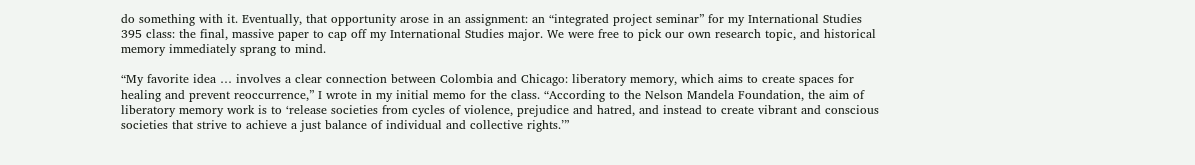do something with it. Eventually, that opportunity arose in an assignment: an “integrated project seminar” for my International Studies 395 class: the final, massive paper to cap off my International Studies major. We were free to pick our own research topic, and historical memory immediately sprang to mind.

“My favorite idea … involves a clear connection between Colombia and Chicago: liberatory memory, which aims to create spaces for healing and prevent reoccurrence,” I wrote in my initial memo for the class. “According to the Nelson Mandela Foundation, the aim of liberatory memory work is to ‘release societies from cycles of violence, prejudice and hatred, and instead to create vibrant and conscious societies that strive to achieve a just balance of individual and collective rights.’”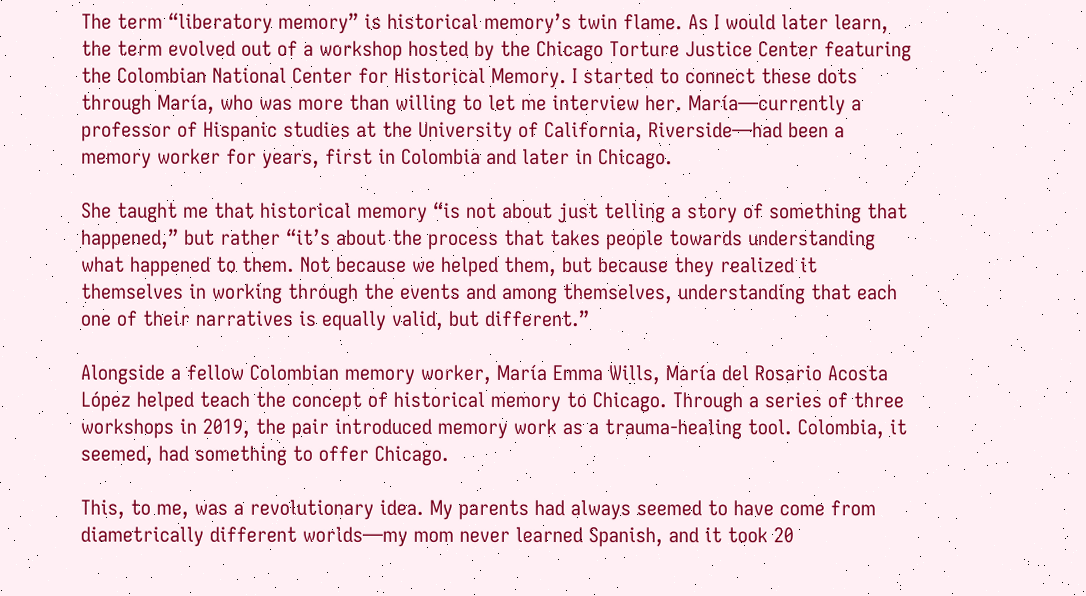The term “liberatory memory” is historical memory’s twin flame. As I would later learn, the term evolved out of a workshop hosted by the Chicago Torture Justice Center featuring the Colombian National Center for Historical Memory. I started to connect these dots through María, who was more than willing to let me interview her. María—currently a professor of Hispanic studies at the University of California, Riverside—had been a memory worker for years, first in Colombia and later in Chicago.

She taught me that historical memory “is not about just telling a story of something that happened,” but rather “it’s about the process that takes people towards understanding what happened to them. Not because we helped them, but because they realized it themselves in working through the events and among themselves, understanding that each one of their narratives is equally valid, but different.”

Alongside a fellow Colombian memory worker, María Emma Wills, María del Rosario Acosta López helped teach the concept of historical memory to Chicago. Through a series of three workshops in 2019, the pair introduced memory work as a trauma-healing tool. Colombia, it seemed, had something to offer Chicago.

This, to me, was a revolutionary idea. My parents had always seemed to have come from diametrically different worlds—my mom never learned Spanish, and it took 20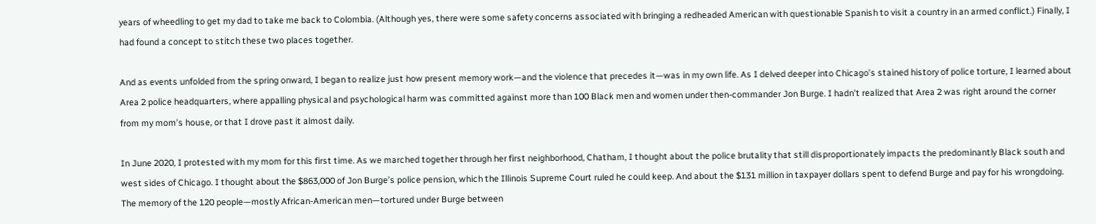years of wheedling to get my dad to take me back to Colombia. (Although yes, there were some safety concerns associated with bringing a redheaded American with questionable Spanish to visit a country in an armed conflict.) Finally, I had found a concept to stitch these two places together.

And as events unfolded from the spring onward, I began to realize just how present memory work—and the violence that precedes it—was in my own life. As I delved deeper into Chicago’s stained history of police torture, I learned about Area 2 police headquarters, where appalling physical and psychological harm was committed against more than 100 Black men and women under then-commander Jon Burge. I hadn’t realized that Area 2 was right around the corner from my mom’s house, or that I drove past it almost daily.

In June 2020, I protested with my mom for this first time. As we marched together through her first neighborhood, Chatham, I thought about the police brutality that still disproportionately impacts the predominantly Black south and west sides of Chicago. I thought about the $863,000 of Jon Burge’s police pension, which the Illinois Supreme Court ruled he could keep. And about the $131 million in taxpayer dollars spent to defend Burge and pay for his wrongdoing. The memory of the 120 people—mostly African-American men—tortured under Burge between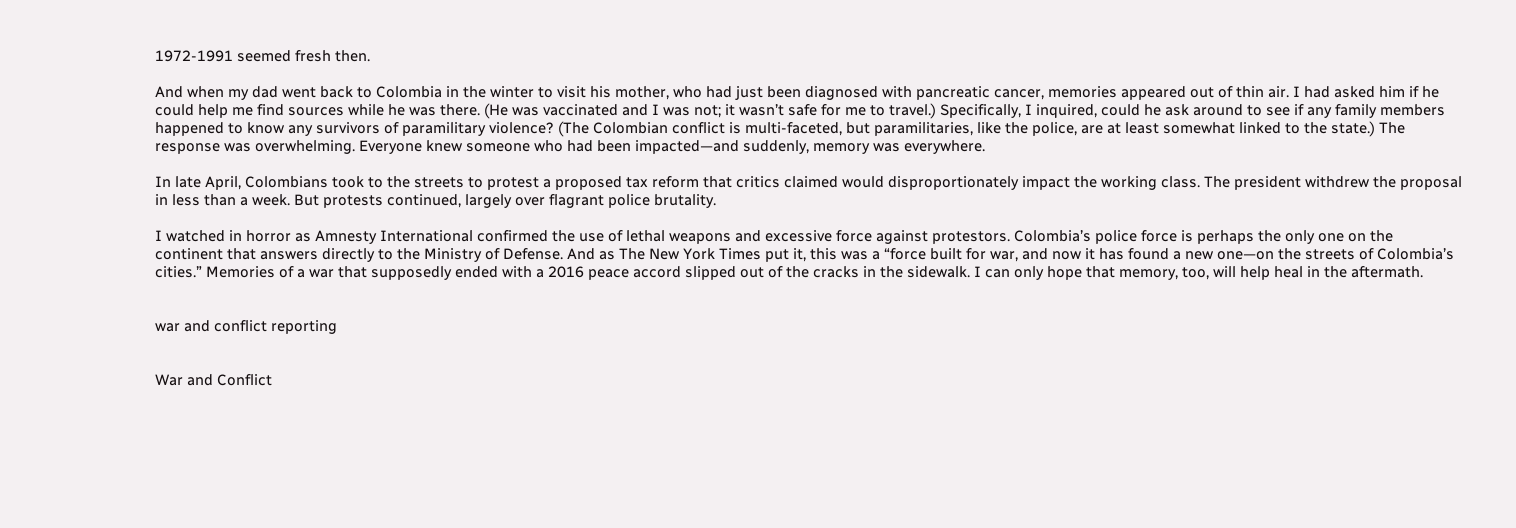1972-1991 seemed fresh then.

And when my dad went back to Colombia in the winter to visit his mother, who had just been diagnosed with pancreatic cancer, memories appeared out of thin air. I had asked him if he could help me find sources while he was there. (He was vaccinated and I was not; it wasn’t safe for me to travel.) Specifically, I inquired, could he ask around to see if any family members happened to know any survivors of paramilitary violence? (The Colombian conflict is multi-faceted, but paramilitaries, like the police, are at least somewhat linked to the state.) The response was overwhelming. Everyone knew someone who had been impacted—and suddenly, memory was everywhere.

In late April, Colombians took to the streets to protest a proposed tax reform that critics claimed would disproportionately impact the working class. The president withdrew the proposal in less than a week. But protests continued, largely over flagrant police brutality.

I watched in horror as Amnesty International confirmed the use of lethal weapons and excessive force against protestors. Colombia’s police force is perhaps the only one on the continent that answers directly to the Ministry of Defense. And as The New York Times put it, this was a “force built for war, and now it has found a new one—on the streets of Colombia’s cities.” Memories of a war that supposedly ended with a 2016 peace accord slipped out of the cracks in the sidewalk. I can only hope that memory, too, will help heal in the aftermath.


war and conflict reporting


War and Conflict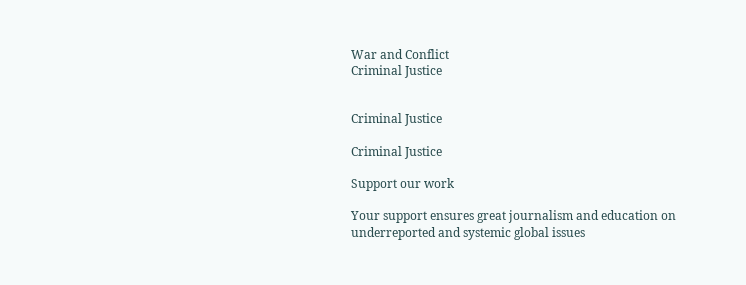War and Conflict
Criminal Justice


Criminal Justice

Criminal Justice

Support our work

Your support ensures great journalism and education on underreported and systemic global issues